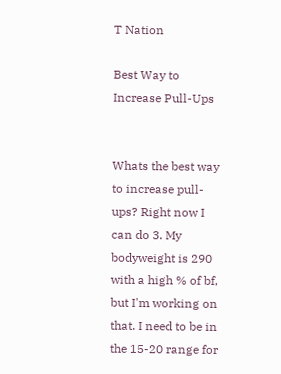T Nation

Best Way to Increase Pull-Ups


Whats the best way to increase pull-ups? Right now I can do 3. My bodyweight is 290 with a high % of bf, but I'm working on that. I need to be in the 15-20 range for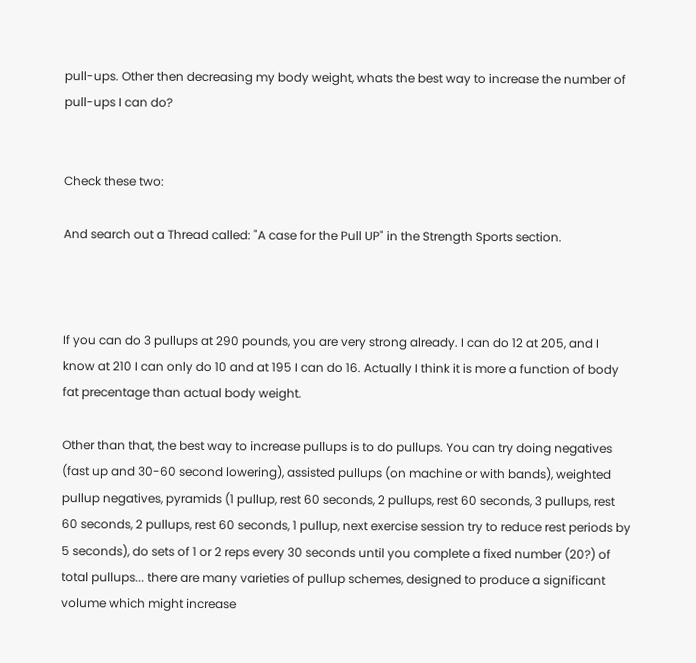pull-ups. Other then decreasing my body weight, whats the best way to increase the number of pull-ups I can do?


Check these two:

And search out a Thread called: "A case for the Pull UP" in the Strength Sports section.



If you can do 3 pullups at 290 pounds, you are very strong already. I can do 12 at 205, and I know at 210 I can only do 10 and at 195 I can do 16. Actually I think it is more a function of body fat precentage than actual body weight.

Other than that, the best way to increase pullups is to do pullups. You can try doing negatives (fast up and 30-60 second lowering), assisted pullups (on machine or with bands), weighted pullup negatives, pyramids (1 pullup, rest 60 seconds, 2 pullups, rest 60 seconds, 3 pullups, rest 60 seconds, 2 pullups, rest 60 seconds, 1 pullup, next exercise session try to reduce rest periods by 5 seconds), do sets of 1 or 2 reps every 30 seconds until you complete a fixed number (20?) of total pullups... there are many varieties of pullup schemes, designed to produce a significant volume which might increase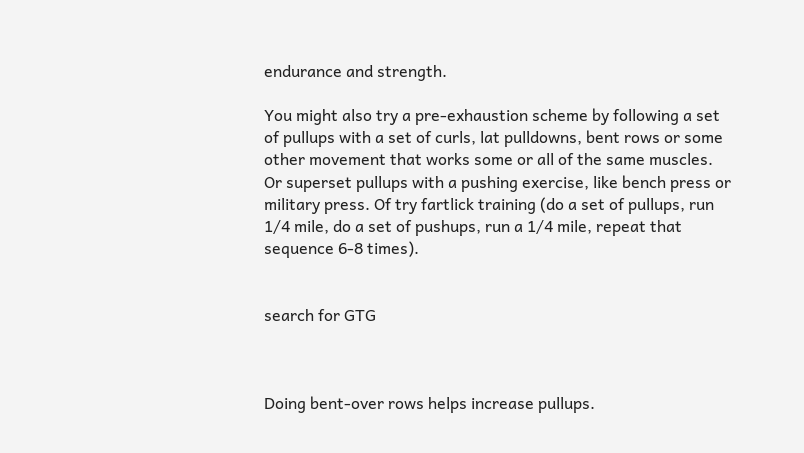endurance and strength.

You might also try a pre-exhaustion scheme by following a set of pullups with a set of curls, lat pulldowns, bent rows or some other movement that works some or all of the same muscles. Or superset pullups with a pushing exercise, like bench press or military press. Of try fartlick training (do a set of pullups, run 1/4 mile, do a set of pushups, run a 1/4 mile, repeat that sequence 6-8 times).


search for GTG



Doing bent-over rows helps increase pullups.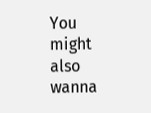You might also wanna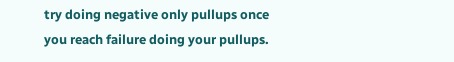try doing negative only pullups once you reach failure doing your pullups.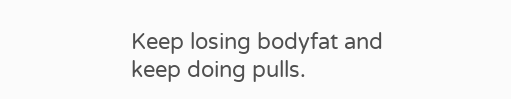Keep losing bodyfat and keep doing pulls.